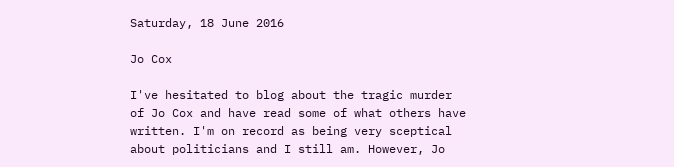Saturday, 18 June 2016

Jo Cox

I've hesitated to blog about the tragic murder of Jo Cox and have read some of what others have written. I'm on record as being very sceptical about politicians and I still am. However, Jo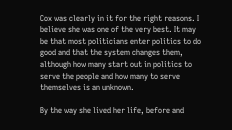Cox was clearly in it for the right reasons. I believe she was one of the very best. It may be that most politicians enter politics to do good and that the system changes them, although how many start out in politics to serve the people and how many to serve themselves is an unknown.

By the way she lived her life, before and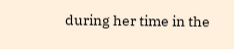during her time in the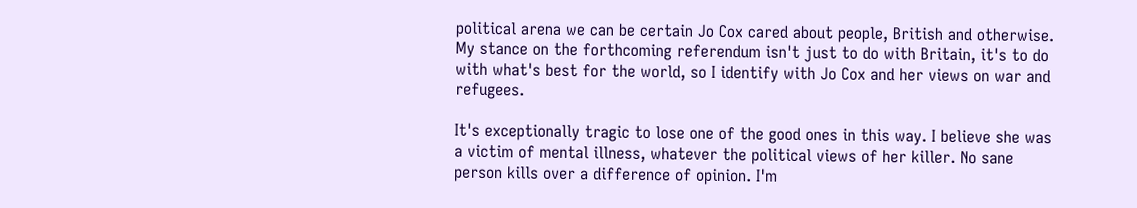political arena we can be certain Jo Cox cared about people, British and otherwise. My stance on the forthcoming referendum isn't just to do with Britain, it's to do with what's best for the world, so I identify with Jo Cox and her views on war and refugees.

It's exceptionally tragic to lose one of the good ones in this way. I believe she was a victim of mental illness, whatever the political views of her killer. No sane person kills over a difference of opinion. I'm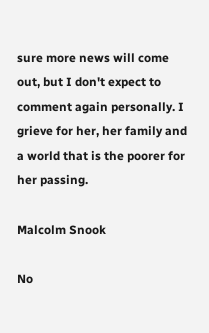sure more news will come out, but I don't expect to comment again personally. I grieve for her, her family and a world that is the poorer for her passing.

Malcolm Snook

No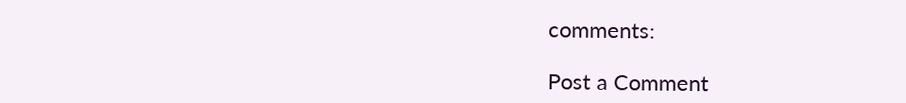comments:

Post a Comment